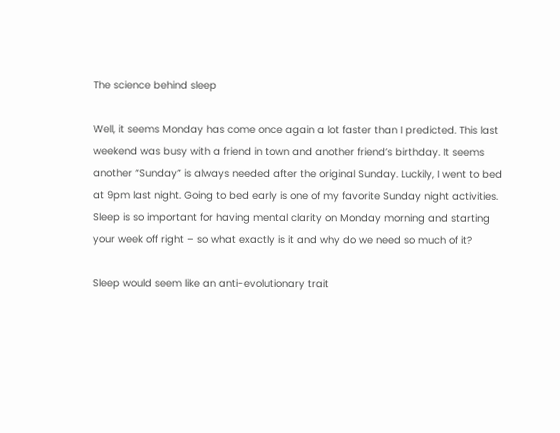The science behind sleep

Well, it seems Monday has come once again a lot faster than I predicted. This last weekend was busy with a friend in town and another friend’s birthday. It seems another “Sunday” is always needed after the original Sunday. Luckily, I went to bed at 9pm last night. Going to bed early is one of my favorite Sunday night activities. Sleep is so important for having mental clarity on Monday morning and starting your week off right – so what exactly is it and why do we need so much of it?

Sleep would seem like an anti-evolutionary trait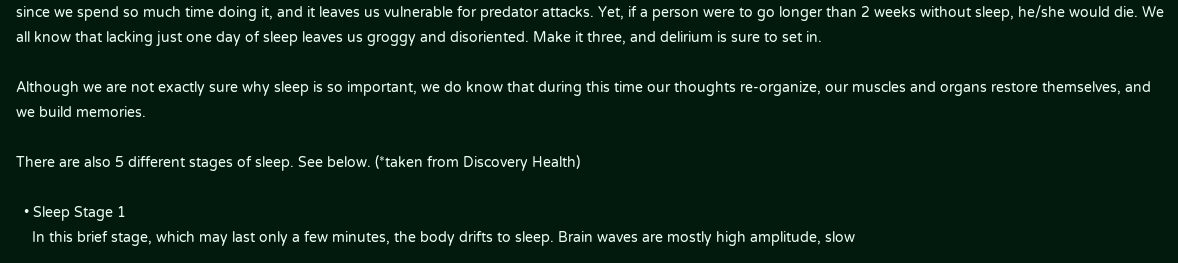since we spend so much time doing it, and it leaves us vulnerable for predator attacks. Yet, if a person were to go longer than 2 weeks without sleep, he/she would die. We all know that lacking just one day of sleep leaves us groggy and disoriented. Make it three, and delirium is sure to set in.

Although we are not exactly sure why sleep is so important, we do know that during this time our thoughts re-organize, our muscles and organs restore themselves, and we build memories.

There are also 5 different stages of sleep. See below. (*taken from Discovery Health)

  • Sleep Stage 1
    In this brief stage, which may last only a few minutes, the body drifts to sleep. Brain waves are mostly high amplitude, slow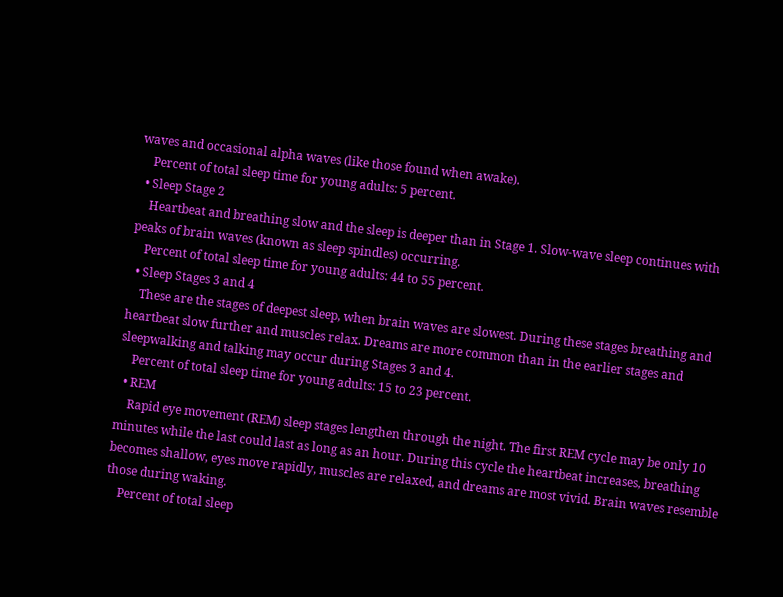waves and occasional alpha waves (like those found when awake).
    Percent of total sleep time for young adults: 5 percent.
  • Sleep Stage 2
    Heartbeat and breathing slow and the sleep is deeper than in Stage 1. Slow-wave sleep continues with peaks of brain waves (known as sleep spindles) occurring.
    Percent of total sleep time for young adults: 44 to 55 percent.
  • Sleep Stages 3 and 4
    These are the stages of deepest sleep, when brain waves are slowest. During these stages breathing and heartbeat slow further and muscles relax. Dreams are more common than in the earlier stages and sleepwalking and talking may occur during Stages 3 and 4.
    Percent of total sleep time for young adults: 15 to 23 percent.
  • REM
    Rapid eye movement (REM) sleep stages lengthen through the night. The first REM cycle may be only 10 minutes while the last could last as long as an hour. During this cycle the heartbeat increases, breathing becomes shallow, eyes move rapidly, muscles are relaxed, and dreams are most vivid. Brain waves resemble those during waking.
    Percent of total sleep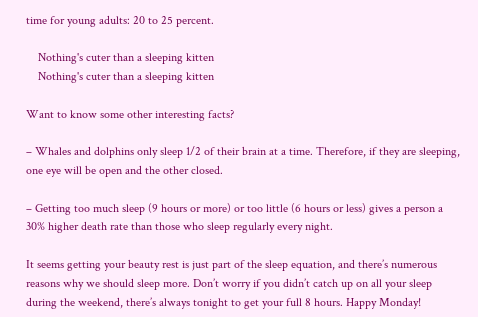time for young adults: 20 to 25 percent.

    Nothing's cuter than a sleeping kitten
    Nothing's cuter than a sleeping kitten

Want to know some other interesting facts?

– Whales and dolphins only sleep 1/2 of their brain at a time. Therefore, if they are sleeping, one eye will be open and the other closed.

– Getting too much sleep (9 hours or more) or too little (6 hours or less) gives a person a 30% higher death rate than those who sleep regularly every night.

It seems getting your beauty rest is just part of the sleep equation, and there’s numerous reasons why we should sleep more. Don’t worry if you didn’t catch up on all your sleep during the weekend, there’s always tonight to get your full 8 hours. Happy Monday!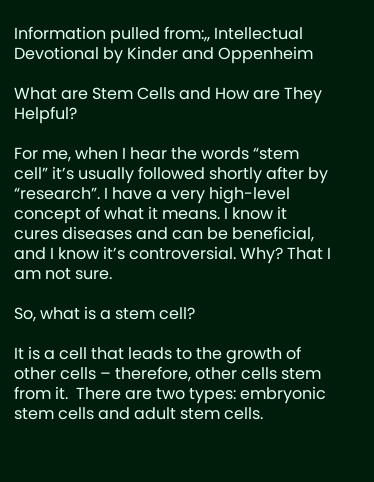Information pulled from:,, Intellectual Devotional by Kinder and Oppenheim

What are Stem Cells and How are They Helpful?

For me, when I hear the words “stem cell” it’s usually followed shortly after by “research”. I have a very high-level concept of what it means. I know it cures diseases and can be beneficial, and I know it’s controversial. Why? That I am not sure.

So, what is a stem cell?

It is a cell that leads to the growth of other cells – therefore, other cells stem from it.  There are two types: embryonic stem cells and adult stem cells.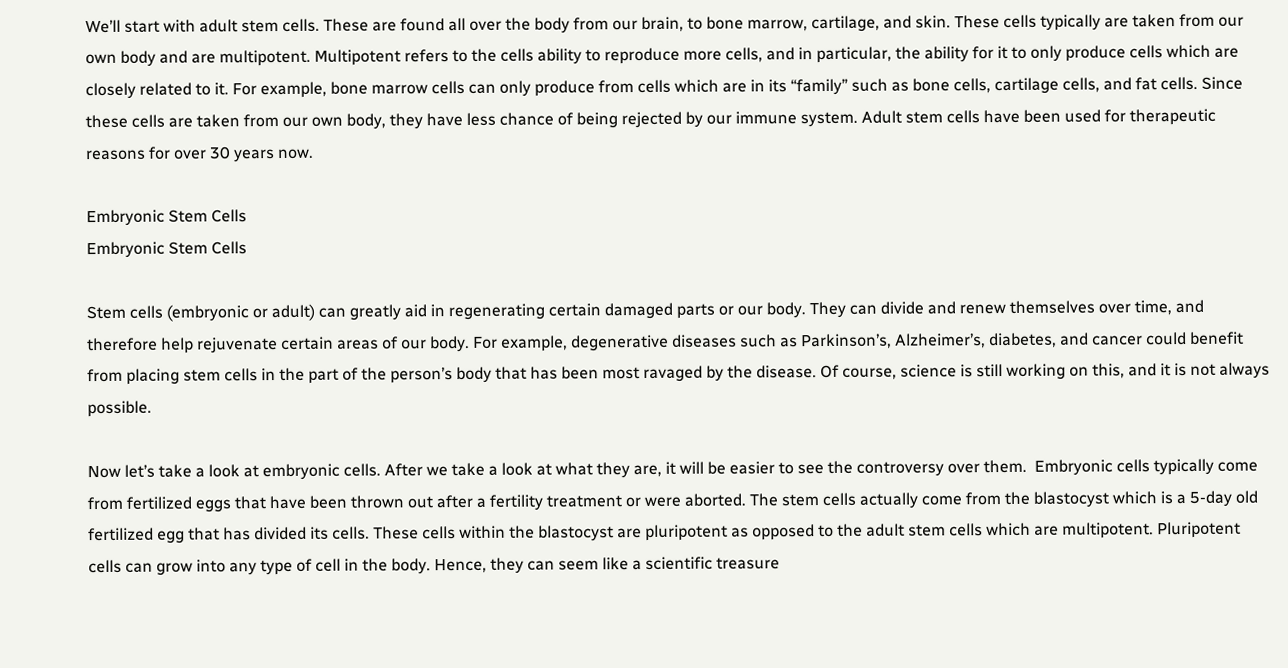We’ll start with adult stem cells. These are found all over the body from our brain, to bone marrow, cartilage, and skin. These cells typically are taken from our own body and are multipotent. Multipotent refers to the cells ability to reproduce more cells, and in particular, the ability for it to only produce cells which are closely related to it. For example, bone marrow cells can only produce from cells which are in its “family” such as bone cells, cartilage cells, and fat cells. Since these cells are taken from our own body, they have less chance of being rejected by our immune system. Adult stem cells have been used for therapeutic reasons for over 30 years now.

Embryonic Stem Cells
Embryonic Stem Cells

Stem cells (embryonic or adult) can greatly aid in regenerating certain damaged parts or our body. They can divide and renew themselves over time, and therefore help rejuvenate certain areas of our body. For example, degenerative diseases such as Parkinson’s, Alzheimer’s, diabetes, and cancer could benefit from placing stem cells in the part of the person’s body that has been most ravaged by the disease. Of course, science is still working on this, and it is not always possible.

Now let’s take a look at embryonic cells. After we take a look at what they are, it will be easier to see the controversy over them.  Embryonic cells typically come from fertilized eggs that have been thrown out after a fertility treatment or were aborted. The stem cells actually come from the blastocyst which is a 5-day old fertilized egg that has divided its cells. These cells within the blastocyst are pluripotent as opposed to the adult stem cells which are multipotent. Pluripotent cells can grow into any type of cell in the body. Hence, they can seem like a scientific treasure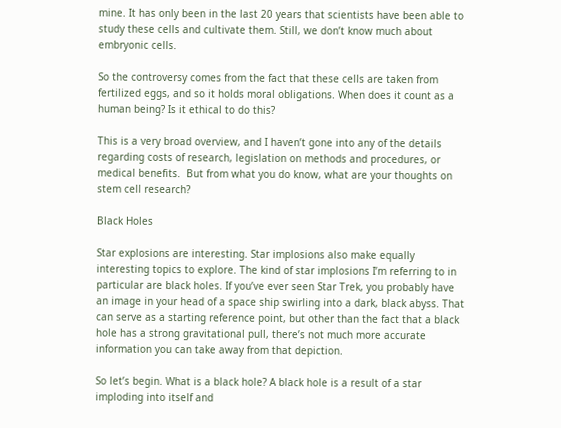mine. It has only been in the last 20 years that scientists have been able to study these cells and cultivate them. Still, we don’t know much about embryonic cells.

So the controversy comes from the fact that these cells are taken from fertilized eggs, and so it holds moral obligations. When does it count as a human being? Is it ethical to do this?

This is a very broad overview, and I haven’t gone into any of the details regarding costs of research, legislation on methods and procedures, or medical benefits.  But from what you do know, what are your thoughts on stem cell research?

Black Holes

Star explosions are interesting. Star implosions also make equally interesting topics to explore. The kind of star implosions I’m referring to in particular are black holes. If you’ve ever seen Star Trek, you probably have an image in your head of a space ship swirling into a dark, black abyss. That can serve as a starting reference point, but other than the fact that a black hole has a strong gravitational pull, there’s not much more accurate information you can take away from that depiction.

So let’s begin. What is a black hole? A black hole is a result of a star imploding into itself and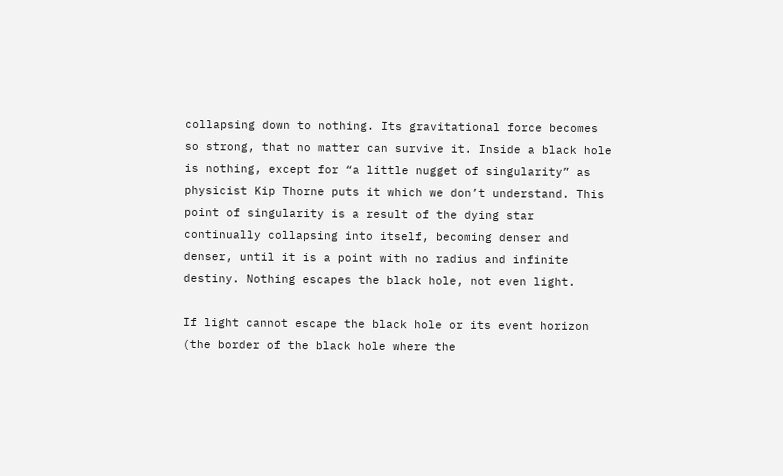collapsing down to nothing. Its gravitational force becomes so strong, that no matter can survive it. Inside a black hole is nothing, except for “a little nugget of singularity” as physicist Kip Thorne puts it which we don’t understand. This point of singularity is a result of the dying star continually collapsing into itself, becoming denser and denser, until it is a point with no radius and infinite destiny. Nothing escapes the black hole, not even light.

If light cannot escape the black hole or its event horizon (the border of the black hole where the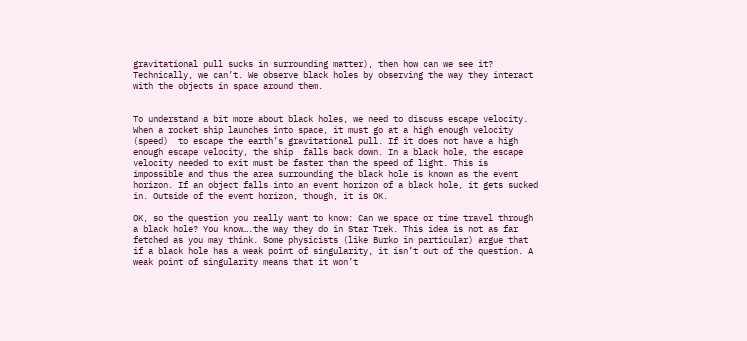gravitational pull sucks in surrounding matter), then how can we see it? Technically, we can’t. We observe black holes by observing the way they interact with the objects in space around them.


To understand a bit more about black holes, we need to discuss escape velocity. When a rocket ship launches into space, it must go at a high enough velocity (speed)  to escape the earth’s gravitational pull. If it does not have a high enough escape velocity, the ship  falls back down. In a black hole, the escape velocity needed to exit must be faster than the speed of light. This is impossible and thus the area surrounding the black hole is known as the event horizon. If an object falls into an event horizon of a black hole, it gets sucked in. Outside of the event horizon, though, it is OK.

OK, so the question you really want to know: Can we space or time travel through a black hole? You know….the way they do in Star Trek. This idea is not as far fetched as you may think. Some physicists (like Burko in particular) argue that if a black hole has a weak point of singularity, it isn’t out of the question. A weak point of singularity means that it won’t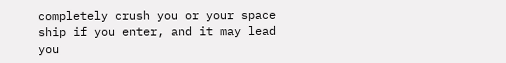completely crush you or your space ship if you enter, and it may lead you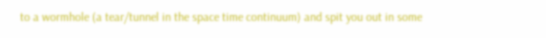to a wormhole (a tear/tunnel in the space time continuum) and spit you out in some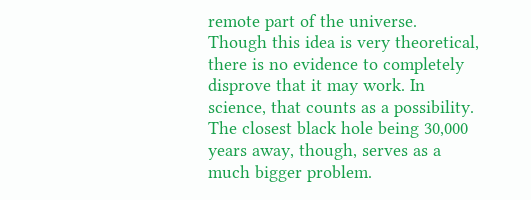remote part of the universe. Though this idea is very theoretical, there is no evidence to completely disprove that it may work. In science, that counts as a possibility. The closest black hole being 30,000 years away, though, serves as a much bigger problem.